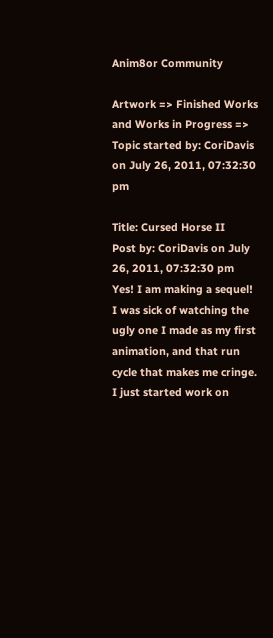Anim8or Community

Artwork => Finished Works and Works in Progress => Topic started by: CoriDavis on July 26, 2011, 07:32:30 pm

Title: Cursed Horse II
Post by: CoriDavis on July 26, 2011, 07:32:30 pm
Yes! I am making a sequel!  I was sick of watching the ugly one I made as my first animation, and that run cycle that makes me cringe.  I just started work on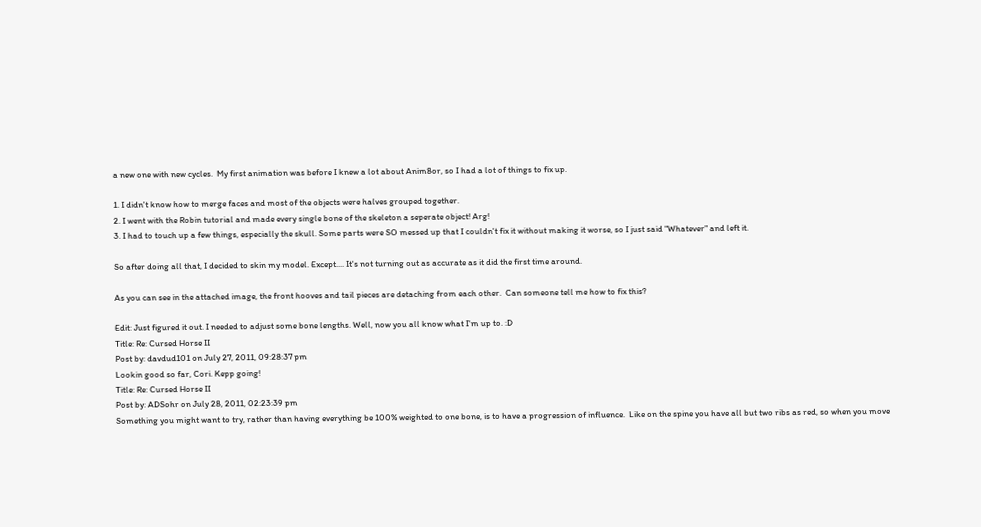a new one with new cycles.  My first animation was before I knew a lot about Anim8or, so I had a lot of things to fix up.

1. I didn't know how to merge faces and most of the objects were halves grouped together.
2. I went with the Robin tutorial and made every single bone of the skeleton a seperate object! Arg!
3. I had to touch up a few things, especially the skull. Some parts were SO messed up that I couldn't fix it without making it worse, so I just said "Whatever" and left it.

So after doing all that, I decided to skin my model. Except.... It's not turning out as accurate as it did the first time around.

As you can see in the attached image, the front hooves and tail pieces are detaching from each other.  Can someone tell me how to fix this?

Edit: Just figured it out. I needed to adjust some bone lengths. Well, now you all know what I'm up to. :D
Title: Re: Cursed Horse II
Post by: davdud101 on July 27, 2011, 09:28:37 pm
Lookin good so far, Cori. Kepp going!
Title: Re: Cursed Horse II
Post by: ADSohr on July 28, 2011, 02:23:39 pm
Something you might want to try, rather than having everything be 100% weighted to one bone, is to have a progression of influence.  Like on the spine you have all but two ribs as red, so when you move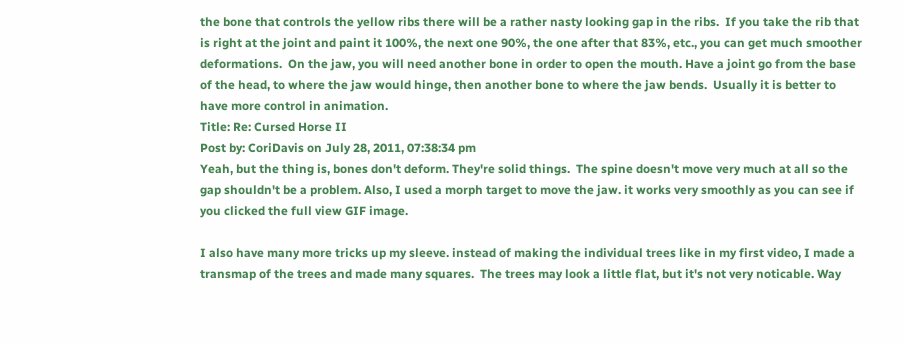the bone that controls the yellow ribs there will be a rather nasty looking gap in the ribs.  If you take the rib that is right at the joint and paint it 100%, the next one 90%, the one after that 83%, etc., you can get much smoother deformations.  On the jaw, you will need another bone in order to open the mouth. Have a joint go from the base of the head, to where the jaw would hinge, then another bone to where the jaw bends.  Usually it is better to have more control in animation.
Title: Re: Cursed Horse II
Post by: CoriDavis on July 28, 2011, 07:38:34 pm
Yeah, but the thing is, bones don't deform. They're solid things.  The spine doesn't move very much at all so the gap shouldn't be a problem. Also, I used a morph target to move the jaw. it works very smoothly as you can see if you clicked the full view GIF image.

I also have many more tricks up my sleeve. instead of making the individual trees like in my first video, I made a transmap of the trees and made many squares.  The trees may look a little flat, but it's not very noticable. Way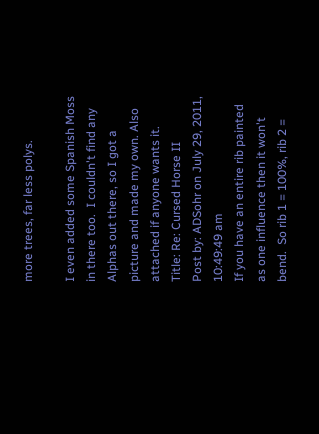more trees, far less polys.

I even added some Spanish Moss in there too.  I couldn't find any Alphas out there, so I got a picture and made my own. Also attached if anyone wants it.
Title: Re: Cursed Horse II
Post by: ADSohr on July 29, 2011, 10:49:49 am
If you have an entire rib painted as one influence then it won't bend.  So rib 1 = 100%, rib 2 =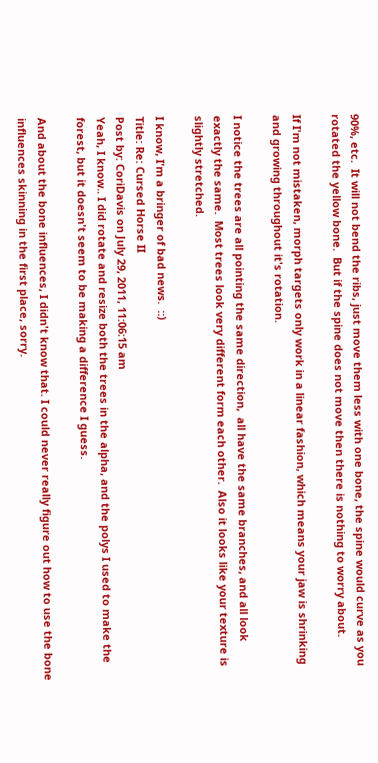90%, etc.  It will not bend the ribs, just move them less with one bone, the spine would curve as you rotated the yellow bone.  But if the spine does not move then there is nothing to worry about.

If I'm not mistaken, morph targets only work in a linear fashion, which means your jaw is shrinking and growing throughout it's rotation.

I notice the trees are all pointing the same direction,  all have the same branches, and all look exactly the same.  Most trees look very different form each other.  Also it looks like your texture is slightly stretched.

I know, I'm a bringer of bad news.  ::)
Title: Re: Cursed Horse II
Post by: CoriDavis on July 29, 2011, 11:06:15 am
Yeah, I know.. I did rotate and resize both the trees in the alpha, and the polys I used to make the forest, but it doesn't seem to be making a difference I guess.

And about the bone influences, I didn't know that. I could never really figure out how to use the bone influences skinning in the first place, sorry.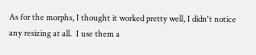As for the morphs, I thought it worked pretty well, I didn't notice any resizing at all.  I use them a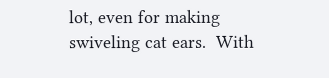lot, even for making swiveling cat ears.  With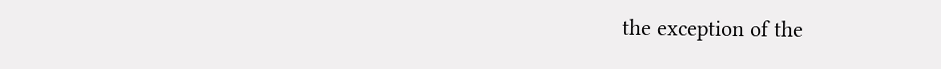the exception of the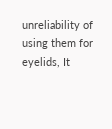unreliability of using them for eyelids, It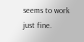seems to work just fine.